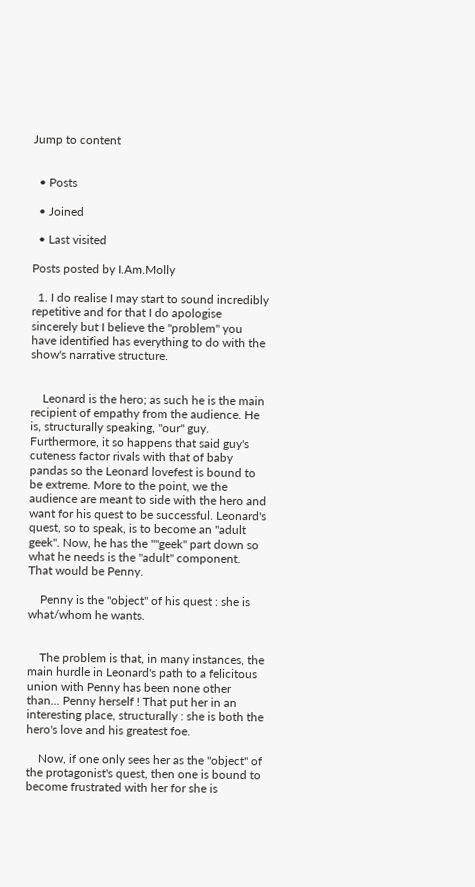Jump to content


  • Posts

  • Joined

  • Last visited

Posts posted by I.Am.Molly

  1. I do realise I may start to sound incredibly repetitive and for that I do apologise sincerely but I believe the "problem" you have identified has everything to do with the show's narrative structure.


    Leonard is the hero; as such he is the main recipient of empathy from the audience. He is, structurally speaking, "our" guy. Furthermore, it so happens that said guy's cuteness factor rivals with that of baby pandas so the Leonard lovefest is bound to be extreme. More to the point, we the audience are meant to side with the hero and want for his quest to be successful. Leonard's quest, so to speak, is to become an "adult geek". Now, he has the ""geek" part down so what he needs is the "adult" component. That would be Penny.

    Penny is the "object" of his quest : she is what/whom he wants.


    The problem is that, in many instances, the main hurdle in Leonard's path to a felicitous union with Penny has been none other than... Penny herself ! That put her in an interesting place, structurally : she is both the hero's love and his greatest foe.

    Now, if one only sees her as the "object" of the protagonist's quest, then one is bound to become frustrated with her for she is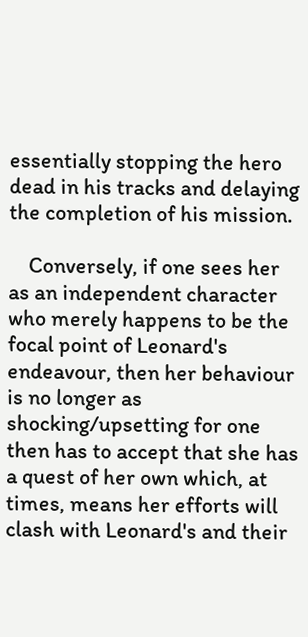essentially stopping the hero dead in his tracks and delaying the completion of his mission.

    Conversely, if one sees her as an independent character who merely happens to be the focal point of Leonard's endeavour, then her behaviour is no longer as shocking/upsetting for one then has to accept that she has a quest of her own which, at times, means her efforts will clash with Leonard's and their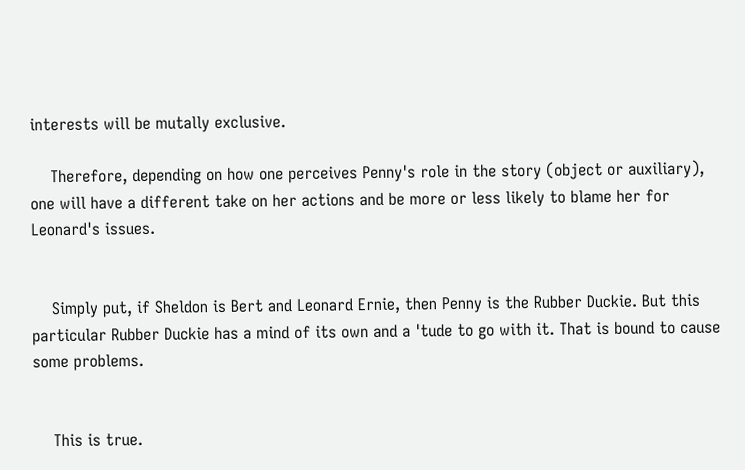interests will be mutally exclusive.

    Therefore, depending on how one perceives Penny's role in the story (object or auxiliary), one will have a different take on her actions and be more or less likely to blame her for Leonard's issues.


    Simply put, if Sheldon is Bert and Leonard Ernie, then Penny is the Rubber Duckie. But this particular Rubber Duckie has a mind of its own and a 'tude to go with it. That is bound to cause some problems.


    This is true.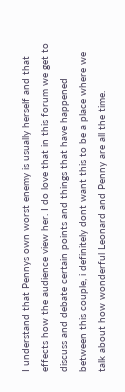I understand that Pennys own worst enemy is usually herself and that effects how the audience view her. I do love that in this forum we get to discuss and debate certain points and things that have happened between this couple, i definitely dont want this to be a place where we talk about how wonderful Leonard and Penny are all the time.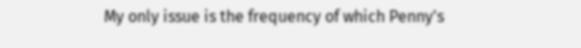My only issue is the frequency of which Penny's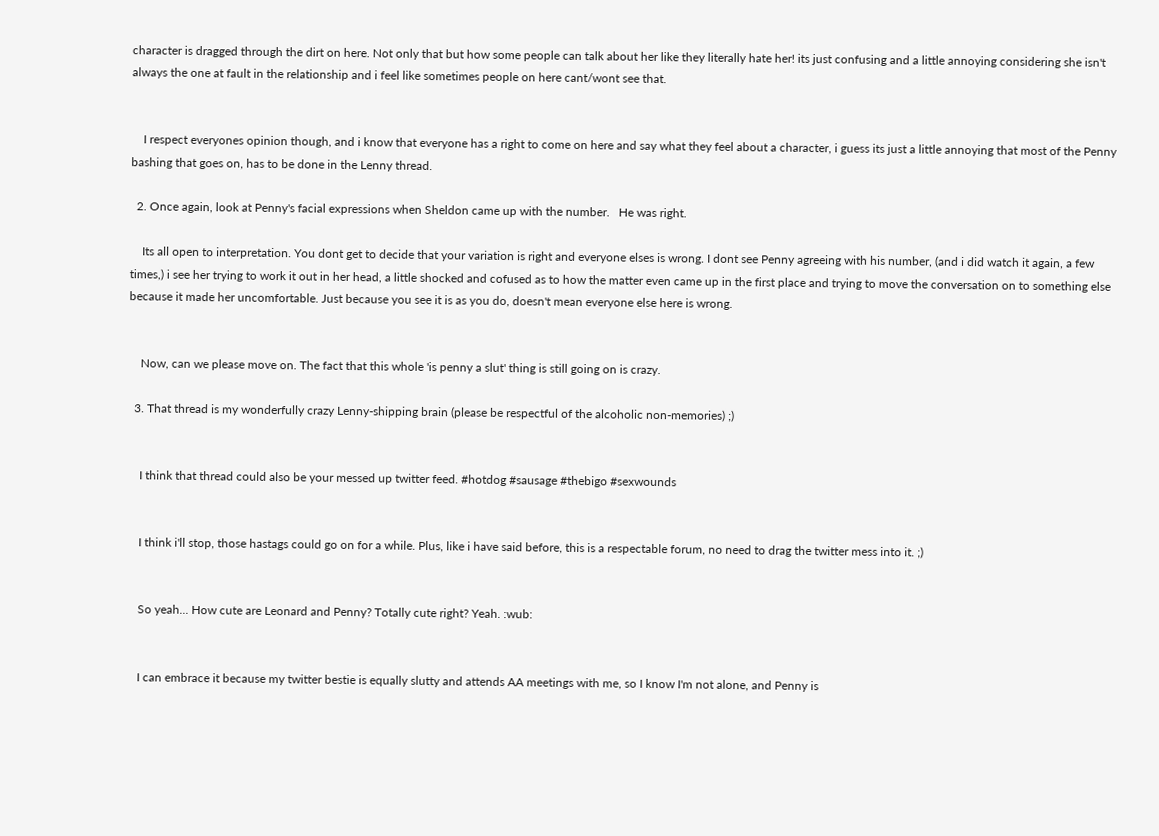character is dragged through the dirt on here. Not only that but how some people can talk about her like they literally hate her! its just confusing and a little annoying considering she isn't always the one at fault in the relationship and i feel like sometimes people on here cant/wont see that.


    I respect everyones opinion though, and i know that everyone has a right to come on here and say what they feel about a character, i guess its just a little annoying that most of the Penny bashing that goes on, has to be done in the Lenny thread.

  2. Once again, look at Penny's facial expressions when Sheldon came up with the number.   He was right.

    Its all open to interpretation. You dont get to decide that your variation is right and everyone elses is wrong. I dont see Penny agreeing with his number, (and i did watch it again, a few times,) i see her trying to work it out in her head, a little shocked and cofused as to how the matter even came up in the first place and trying to move the conversation on to something else because it made her uncomfortable. Just because you see it is as you do, doesn't mean everyone else here is wrong.


    Now, can we please move on. The fact that this whole 'is penny a slut' thing is still going on is crazy.

  3. That thread is my wonderfully crazy Lenny-shipping brain (please be respectful of the alcoholic non-memories) ;)


    I think that thread could also be your messed up twitter feed. #hotdog #sausage #thebigo #sexwounds


    I think i'll stop, those hastags could go on for a while. Plus, like i have said before, this is a respectable forum, no need to drag the twitter mess into it. ;)


    So yeah... How cute are Leonard and Penny? Totally cute right? Yeah. :wub:


    I can embrace it because my twitter bestie is equally slutty and attends AA meetings with me, so I know I'm not alone, and Penny is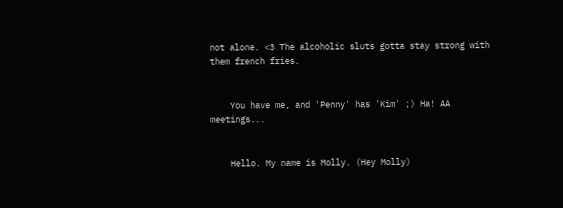not alone. <3 The alcoholic sluts gotta stay strong with them french fries.


    You have me, and 'Penny' has 'Kim' ;) Ha! AA meetings...


    Hello. My name is Molly. (Hey Molly)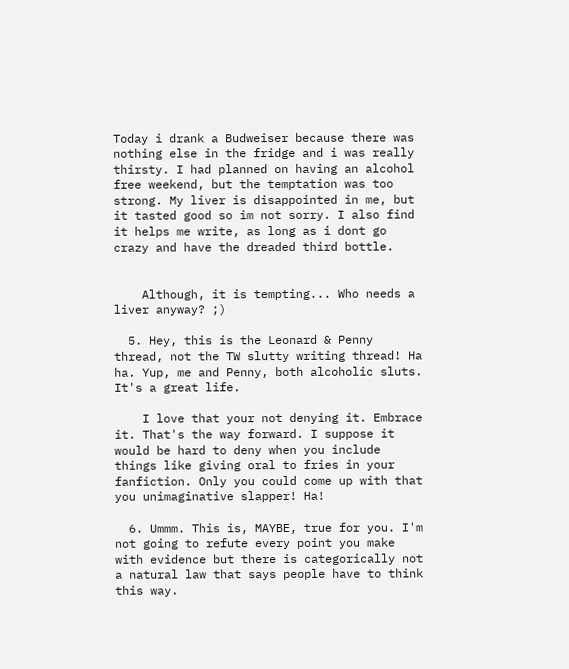Today i drank a Budweiser because there was nothing else in the fridge and i was really thirsty. I had planned on having an alcohol free weekend, but the temptation was too strong. My liver is disappointed in me, but it tasted good so im not sorry. I also find it helps me write, as long as i dont go crazy and have the dreaded third bottle.


    Although, it is tempting... Who needs a liver anyway? ;)

  5. Hey, this is the Leonard & Penny thread, not the TW slutty writing thread! Ha ha. Yup, me and Penny, both alcoholic sluts. It's a great life.

    I love that your not denying it. Embrace it. That's the way forward. I suppose it would be hard to deny when you include things like giving oral to fries in your fanfiction. Only you could come up with that you unimaginative slapper! Ha!

  6. Ummm. This is, MAYBE, true for you. I'm not going to refute every point you make with evidence but there is categorically not a natural law that says people have to think this way.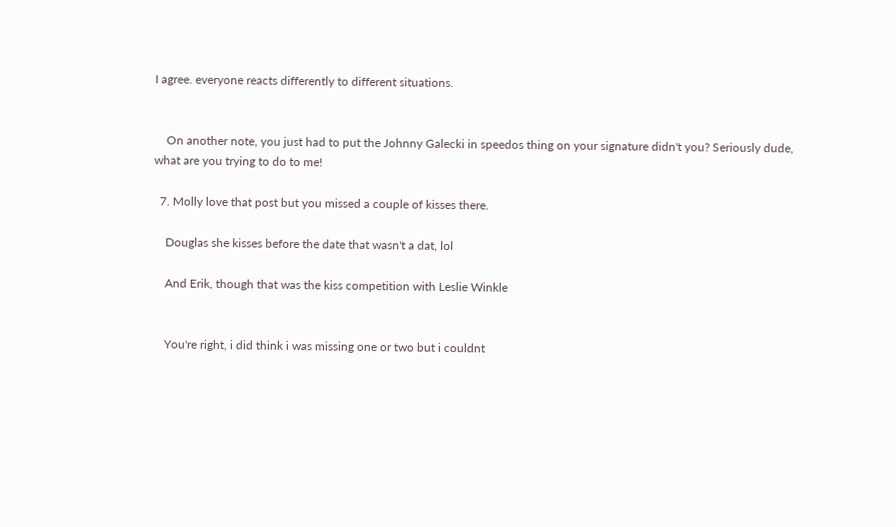I agree. everyone reacts differently to different situations.


    On another note, you just had to put the Johnny Galecki in speedos thing on your signature didn't you? Seriously dude, what are you trying to do to me!

  7. Molly love that post but you missed a couple of kisses there.

    Douglas she kisses before the date that wasn't a dat, lol

    And Erik, though that was the kiss competition with Leslie Winkle


    You're right, i did think i was missing one or two but i couldnt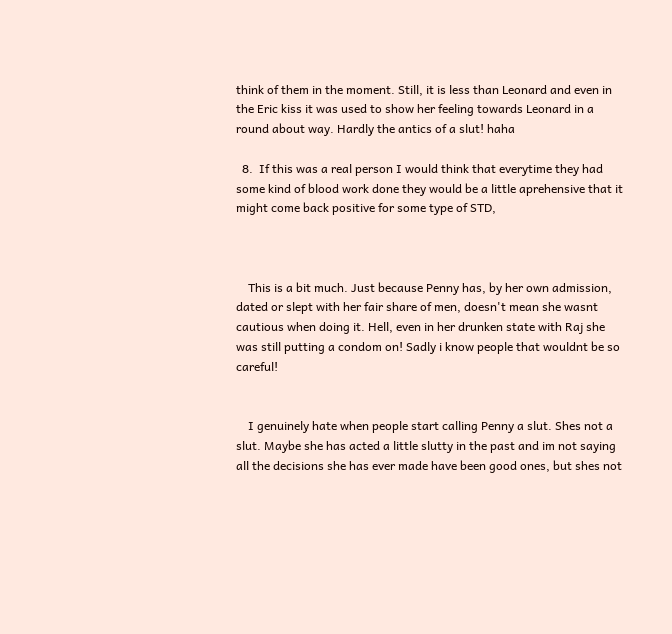think of them in the moment. Still, it is less than Leonard and even in the Eric kiss it was used to show her feeling towards Leonard in a round about way. Hardly the antics of a slut! haha

  8.  If this was a real person I would think that everytime they had some kind of blood work done they would be a little aprehensive that it might come back positive for some type of STD,



    This is a bit much. Just because Penny has, by her own admission, dated or slept with her fair share of men, doesn't mean she wasnt cautious when doing it. Hell, even in her drunken state with Raj she was still putting a condom on! Sadly i know people that wouldnt be so careful!


    I genuinely hate when people start calling Penny a slut. Shes not a slut. Maybe she has acted a little slutty in the past and im not saying all the decisions she has ever made have been good ones, but shes not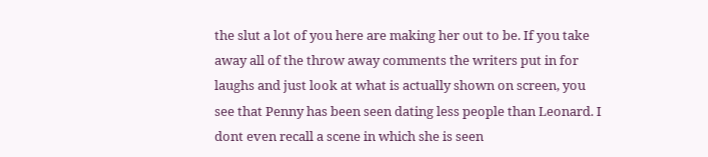the slut a lot of you here are making her out to be. If you take away all of the throw away comments the writers put in for laughs and just look at what is actually shown on screen, you see that Penny has been seen dating less people than Leonard. I dont even recall a scene in which she is seen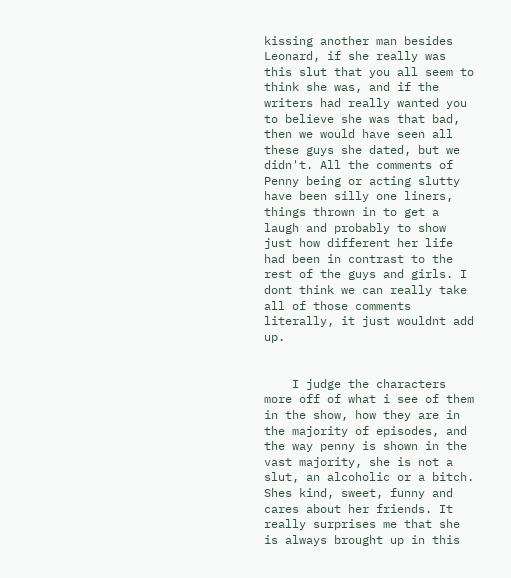kissing another man besides Leonard, if she really was this slut that you all seem to think she was, and if the writers had really wanted you to believe she was that bad, then we would have seen all these guys she dated, but we didn't. All the comments of Penny being or acting slutty have been silly one liners, things thrown in to get a laugh and probably to show just how different her life had been in contrast to the rest of the guys and girls. I dont think we can really take all of those comments literally, it just wouldnt add up.


    I judge the characters more off of what i see of them in the show, how they are in the majority of episodes, and the way penny is shown in the vast majority, she is not a slut, an alcoholic or a bitch. Shes kind, sweet, funny and cares about her friends. It really surprises me that she is always brought up in this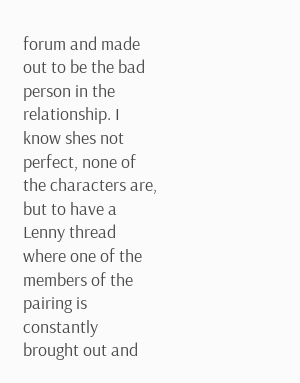forum and made out to be the bad person in the relationship. I know shes not perfect, none of the characters are, but to have a Lenny thread where one of the members of the pairing is constantly brought out and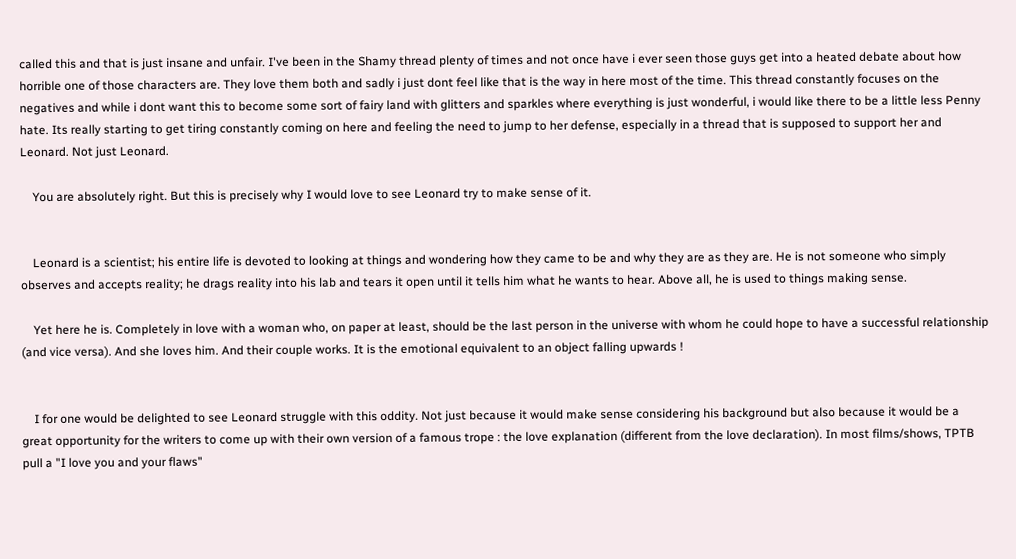called this and that is just insane and unfair. I've been in the Shamy thread plenty of times and not once have i ever seen those guys get into a heated debate about how horrible one of those characters are. They love them both and sadly i just dont feel like that is the way in here most of the time. This thread constantly focuses on the negatives and while i dont want this to become some sort of fairy land with glitters and sparkles where everything is just wonderful, i would like there to be a little less Penny hate. Its really starting to get tiring constantly coming on here and feeling the need to jump to her defense, especially in a thread that is supposed to support her and Leonard. Not just Leonard.

    You are absolutely right. But this is precisely why I would love to see Leonard try to make sense of it.


    Leonard is a scientist; his entire life is devoted to looking at things and wondering how they came to be and why they are as they are. He is not someone who simply observes and accepts reality; he drags reality into his lab and tears it open until it tells him what he wants to hear. Above all, he is used to things making sense.

    Yet here he is. Completely in love with a woman who, on paper at least, should be the last person in the universe with whom he could hope to have a successful relationship (and vice versa). And she loves him. And their couple works. It is the emotional equivalent to an object falling upwards !


    I for one would be delighted to see Leonard struggle with this oddity. Not just because it would make sense considering his background but also because it would be a great opportunity for the writers to come up with their own version of a famous trope : the love explanation (different from the love declaration). In most films/shows, TPTB pull a "I love you and your flaws"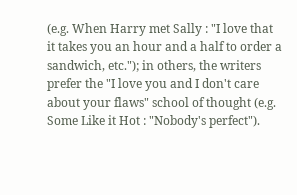(e.g. When Harry met Sally : "I love that it takes you an hour and a half to order a sandwich, etc."); in others, the writers prefer the "I love you and I don't care about your flaws" school of thought (e.g. Some Like it Hot : "Nobody's perfect").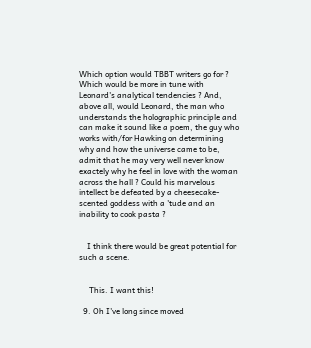Which option would TBBT writers go for ? Which would be more in tune with Leonard's analytical tendencies ? And, above all, would Leonard, the man who understands the holographic principle and can make it sound like a poem, the guy who works with/for Hawking on determining why and how the universe came to be, admit that he may very well never know exactely why he feel in love with the woman across the hall ? Could his marvelous intellect be defeated by a cheesecake-scented goddess with a 'tude and an inability to cook pasta ?


    I think there would be great potential for such a scene.


     This. I want this!

  9. Oh I've long since moved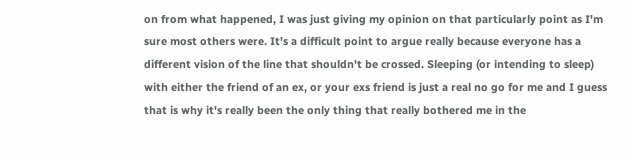on from what happened, I was just giving my opinion on that particularly point as I'm sure most others were. It's a difficult point to argue really because everyone has a different vision of the line that shouldn't be crossed. Sleeping (or intending to sleep) with either the friend of an ex, or your exs friend is just a real no go for me and I guess that is why it's really been the only thing that really bothered me in the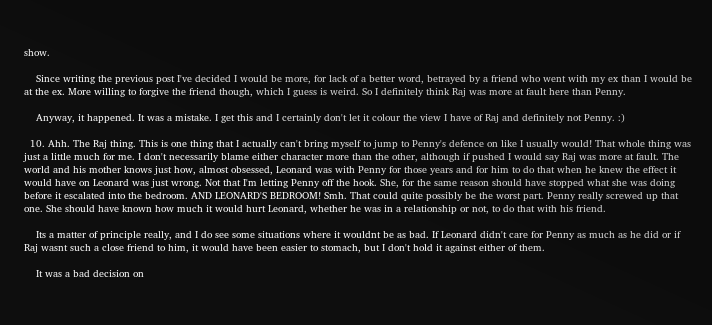show.

    Since writing the previous post I've decided I would be more, for lack of a better word, betrayed by a friend who went with my ex than I would be at the ex. More willing to forgive the friend though, which I guess is weird. So I definitely think Raj was more at fault here than Penny.

    Anyway, it happened. It was a mistake. I get this and I certainly don't let it colour the view I have of Raj and definitely not Penny. :)

  10. Ahh. The Raj thing. This is one thing that I actually can't bring myself to jump to Penny's defence on like I usually would! That whole thing was just a little much for me. I don't necessarily blame either character more than the other, although if pushed I would say Raj was more at fault. The world and his mother knows just how, almost obsessed, Leonard was with Penny for those years and for him to do that when he knew the effect it would have on Leonard was just wrong. Not that I'm letting Penny off the hook. She, for the same reason should have stopped what she was doing before it escalated into the bedroom. AND LEONARD'S BEDROOM! Smh. That could quite possibly be the worst part. Penny really screwed up that one. She should have known how much it would hurt Leonard, whether he was in a relationship or not, to do that with his friend.

    Its a matter of principle really, and I do see some situations where it wouldnt be as bad. If Leonard didn't care for Penny as much as he did or if Raj wasnt such a close friend to him, it would have been easier to stomach, but I don't hold it against either of them.

    It was a bad decision on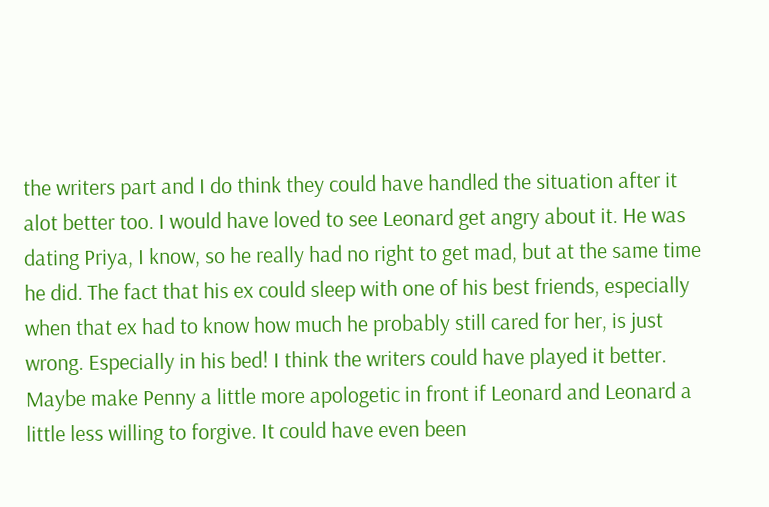the writers part and I do think they could have handled the situation after it alot better too. I would have loved to see Leonard get angry about it. He was dating Priya, I know, so he really had no right to get mad, but at the same time he did. The fact that his ex could sleep with one of his best friends, especially when that ex had to know how much he probably still cared for her, is just wrong. Especially in his bed! I think the writers could have played it better. Maybe make Penny a little more apologetic in front if Leonard and Leonard a little less willing to forgive. It could have even been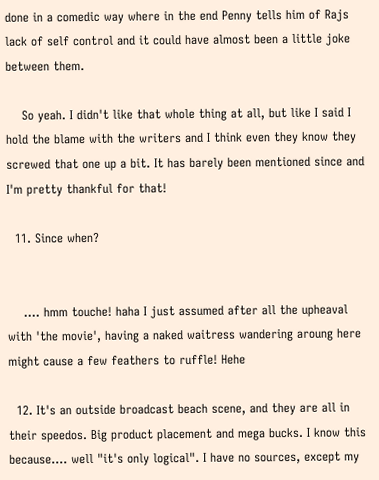done in a comedic way where in the end Penny tells him of Rajs lack of self control and it could have almost been a little joke between them.

    So yeah. I didn't like that whole thing at all, but like I said I hold the blame with the writers and I think even they know they screwed that one up a bit. It has barely been mentioned since and I'm pretty thankful for that!

  11. Since when?


    .... hmm touche! haha I just assumed after all the upheaval with 'the movie', having a naked waitress wandering aroung here might cause a few feathers to ruffle! Hehe

  12. It's an outside broadcast beach scene, and they are all in their speedos. Big product placement and mega bucks. I know this because.... well "it's only logical". I have no sources, except my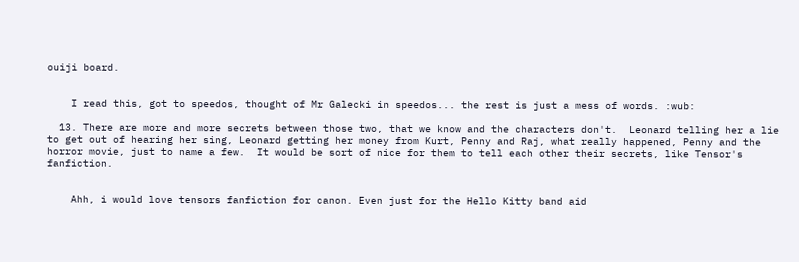ouiji board.


    I read this, got to speedos, thought of Mr Galecki in speedos... the rest is just a mess of words. :wub:

  13. There are more and more secrets between those two, that we know and the characters don't.  Leonard telling her a lie to get out of hearing her sing, Leonard getting her money from Kurt, Penny and Raj, what really happened, Penny and the horror movie, just to name a few.  It would be sort of nice for them to tell each other their secrets, like Tensor's fanfiction.


    Ahh, i would love tensors fanfiction for canon. Even just for the Hello Kitty band aid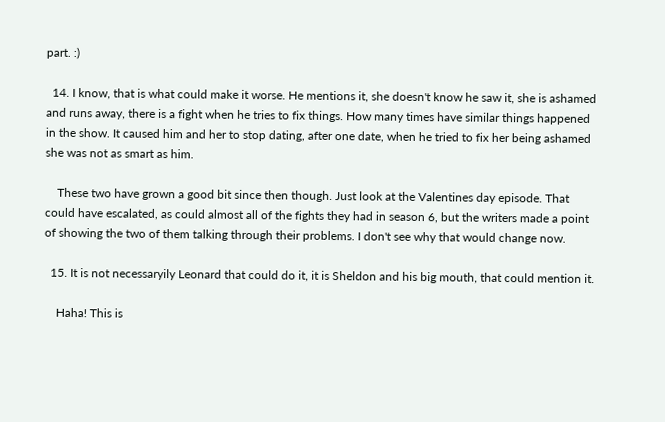part. :)

  14. I know, that is what could make it worse. He mentions it, she doesn't know he saw it, she is ashamed and runs away, there is a fight when he tries to fix things. How many times have similar things happened in the show. It caused him and her to stop dating, after one date, when he tried to fix her being ashamed she was not as smart as him.

    These two have grown a good bit since then though. Just look at the Valentines day episode. That could have escalated, as could almost all of the fights they had in season 6, but the writers made a point of showing the two of them talking through their problems. I don't see why that would change now.

  15. It is not necessaryily Leonard that could do it, it is Sheldon and his big mouth, that could mention it.

    Haha! This is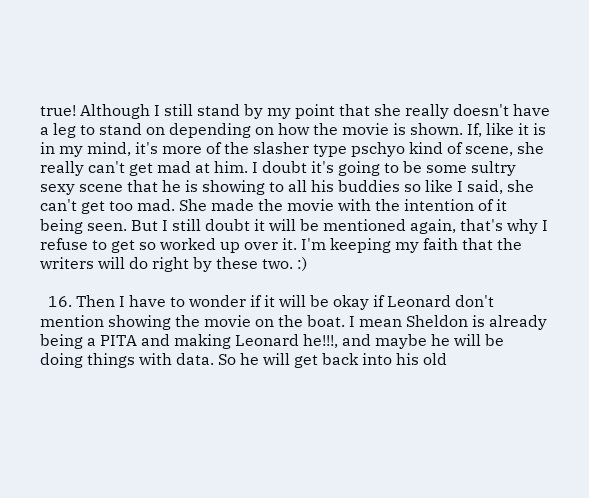true! Although I still stand by my point that she really doesn't have a leg to stand on depending on how the movie is shown. If, like it is in my mind, it's more of the slasher type pschyo kind of scene, she really can't get mad at him. I doubt it's going to be some sultry sexy scene that he is showing to all his buddies so like I said, she can't get too mad. She made the movie with the intention of it being seen. But I still doubt it will be mentioned again, that's why I refuse to get so worked up over it. I'm keeping my faith that the writers will do right by these two. :)

  16. Then I have to wonder if it will be okay if Leonard don't mention showing the movie on the boat. I mean Sheldon is already being a PITA and making Leonard he!!!, and maybe he will be doing things with data. So he will get back into his old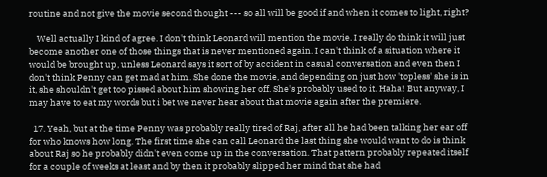routine and not give the movie second thought --- so all will be good if and when it comes to light, right?

    Well actually I kind of agree. I don't think Leonard will mention the movie. I really do think it will just become another one of those things that is never mentioned again. I can't think of a situation where it would be brought up, unless Leonard says it sort of by accident in casual conversation and even then I don't think Penny can get mad at him. She done the movie, and depending on just how 'topless' she is in it, she shouldn't get too pissed about him showing her off. She's probably used to it. Haha! But anyway, I may have to eat my words but i bet we never hear about that movie again after the premiere.

  17. Yeah, but at the time Penny was probably really tired of Raj, after all he had been talking her ear off for who knows how long. The first time she can call Leonard the last thing she would want to do is think about Raj so he probably didn't even come up in the conversation. That pattern probably repeated itself for a couple of weeks at least and by then it probably slipped her mind that she had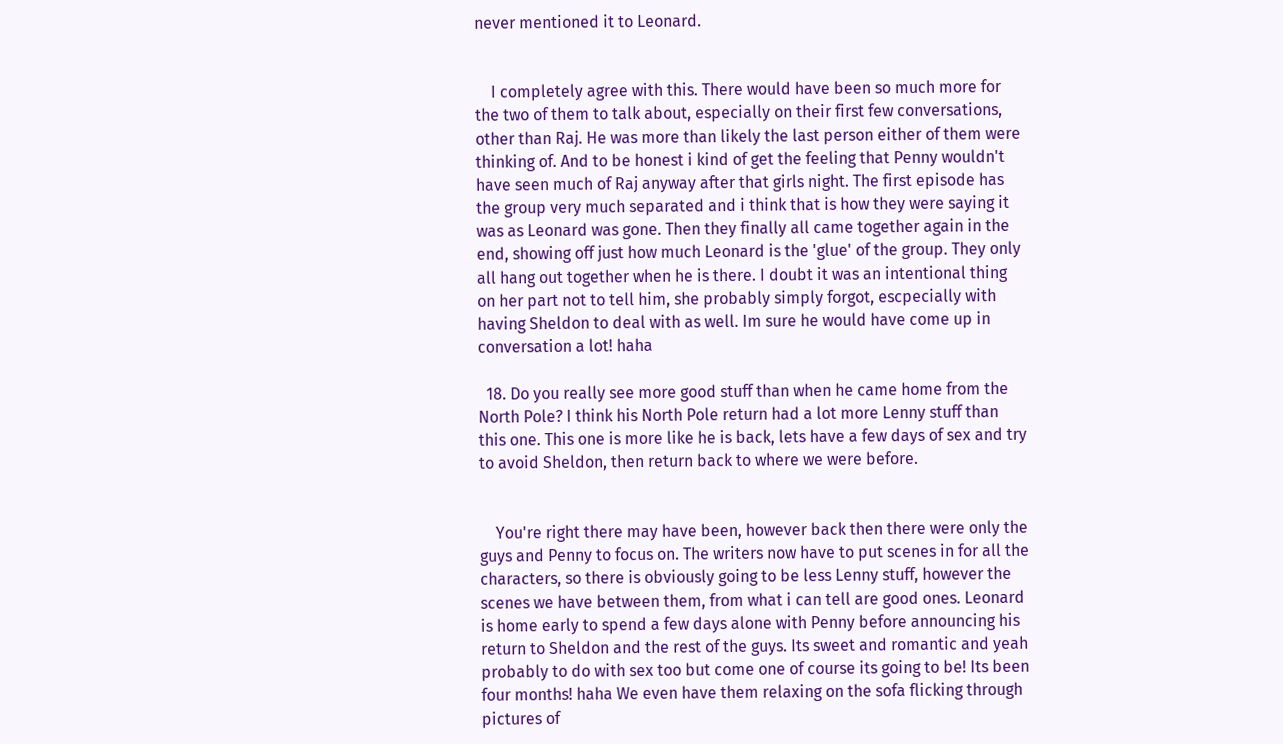never mentioned it to Leonard.


    I completely agree with this. There would have been so much more for the two of them to talk about, especially on their first few conversations, other than Raj. He was more than likely the last person either of them were thinking of. And to be honest i kind of get the feeling that Penny wouldn't have seen much of Raj anyway after that girls night. The first episode has the group very much separated and i think that is how they were saying it was as Leonard was gone. Then they finally all came together again in the end, showing off just how much Leonard is the 'glue' of the group. They only all hang out together when he is there. I doubt it was an intentional thing on her part not to tell him, she probably simply forgot, escpecially with having Sheldon to deal with as well. Im sure he would have come up in conversation a lot! haha

  18. Do you really see more good stuff than when he came home from the North Pole? I think his North Pole return had a lot more Lenny stuff than this one. This one is more like he is back, lets have a few days of sex and try to avoid Sheldon, then return back to where we were before.


    You're right there may have been, however back then there were only the guys and Penny to focus on. The writers now have to put scenes in for all the characters, so there is obviously going to be less Lenny stuff, however the scenes we have between them, from what i can tell are good ones. Leonard is home early to spend a few days alone with Penny before announcing his return to Sheldon and the rest of the guys. Its sweet and romantic and yeah probably to do with sex too but come one of course its going to be! Its been four months! haha We even have them relaxing on the sofa flicking through pictures of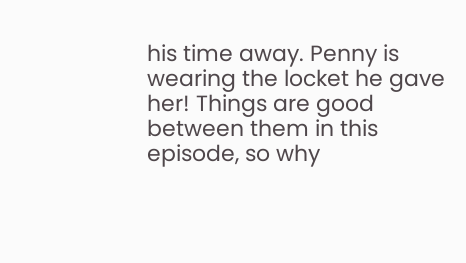his time away. Penny is wearing the locket he gave her! Things are good between them in this episode, so why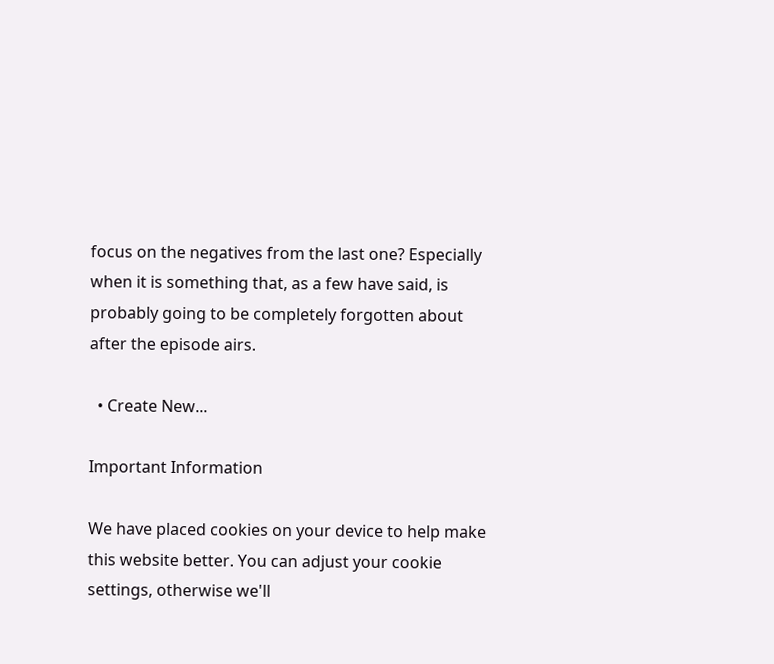focus on the negatives from the last one? Especially when it is something that, as a few have said, is probably going to be completely forgotten about after the episode airs.

  • Create New...

Important Information

We have placed cookies on your device to help make this website better. You can adjust your cookie settings, otherwise we'll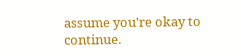assume you're okay to continue.